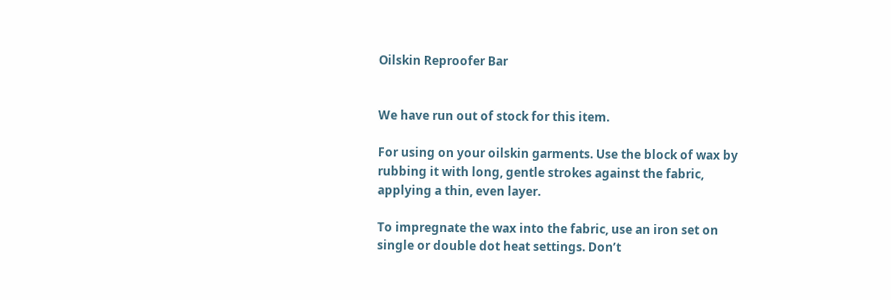Oilskin Reproofer Bar


We have run out of stock for this item.

For using on your oilskin garments. Use the block of wax by rubbing it with long, gentle strokes against the fabric, applying a thin, even layer.

To impregnate the wax into the fabric, use an iron set on single or double dot heat settings. Don’t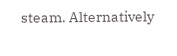steam. Alternatively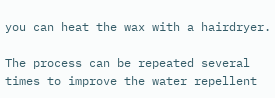you can heat the wax with a hairdryer.

The process can be repeated several times to improve the water repellent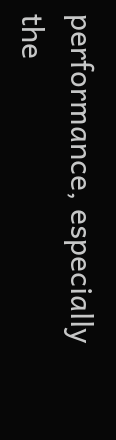performance, especially the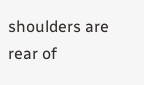shoulders are rear of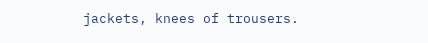jackets, knees of trousers.